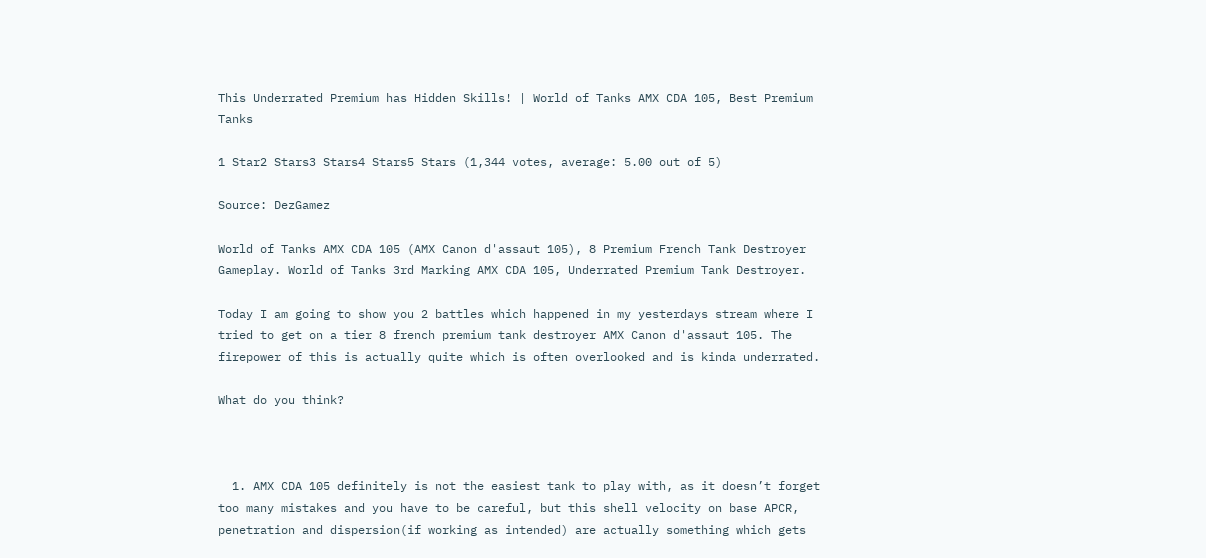This Underrated Premium has Hidden Skills! | World of Tanks AMX CDA 105, Best Premium Tanks

1 Star2 Stars3 Stars4 Stars5 Stars (1,344 votes, average: 5.00 out of 5)

Source: DezGamez

World of Tanks AMX CDA 105 (AMX Canon d'assaut 105), 8 Premium French Tank Destroyer Gameplay. World of Tanks 3rd Marking AMX CDA 105, Underrated Premium Tank Destroyer.

Today I am going to show you 2 battles which happened in my yesterdays stream where I tried to get on a tier 8 french premium tank destroyer AMX Canon d'assaut 105. The firepower of this is actually quite which is often overlooked and is kinda underrated.

What do you think?



  1. AMX CDA 105 definitely is not the easiest tank to play with, as it doesn’t forget too many mistakes and you have to be careful, but this shell velocity on base APCR, penetration and dispersion(if working as intended) are actually something which gets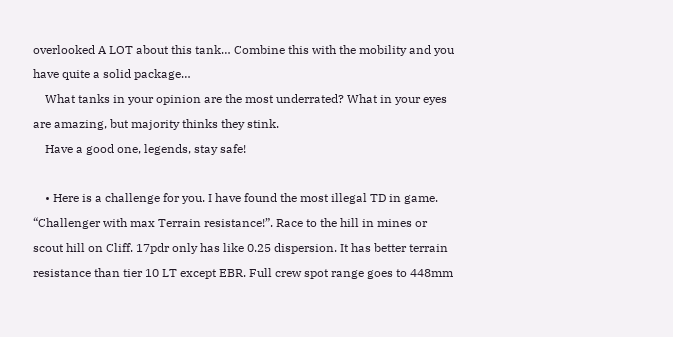overlooked A LOT about this tank… Combine this with the mobility and you have quite a solid package…
    What tanks in your opinion are the most underrated? What in your eyes are amazing, but majority thinks they stink.
    Have a good one, legends, stay safe!

    • Here is a challenge for you. I have found the most illegal TD in game. “Challenger with max Terrain resistance!”. Race to the hill in mines or scout hill on Cliff. 17pdr only has like 0.25 dispersion. It has better terrain resistance than tier 10 LT except EBR. Full crew spot range goes to 448mm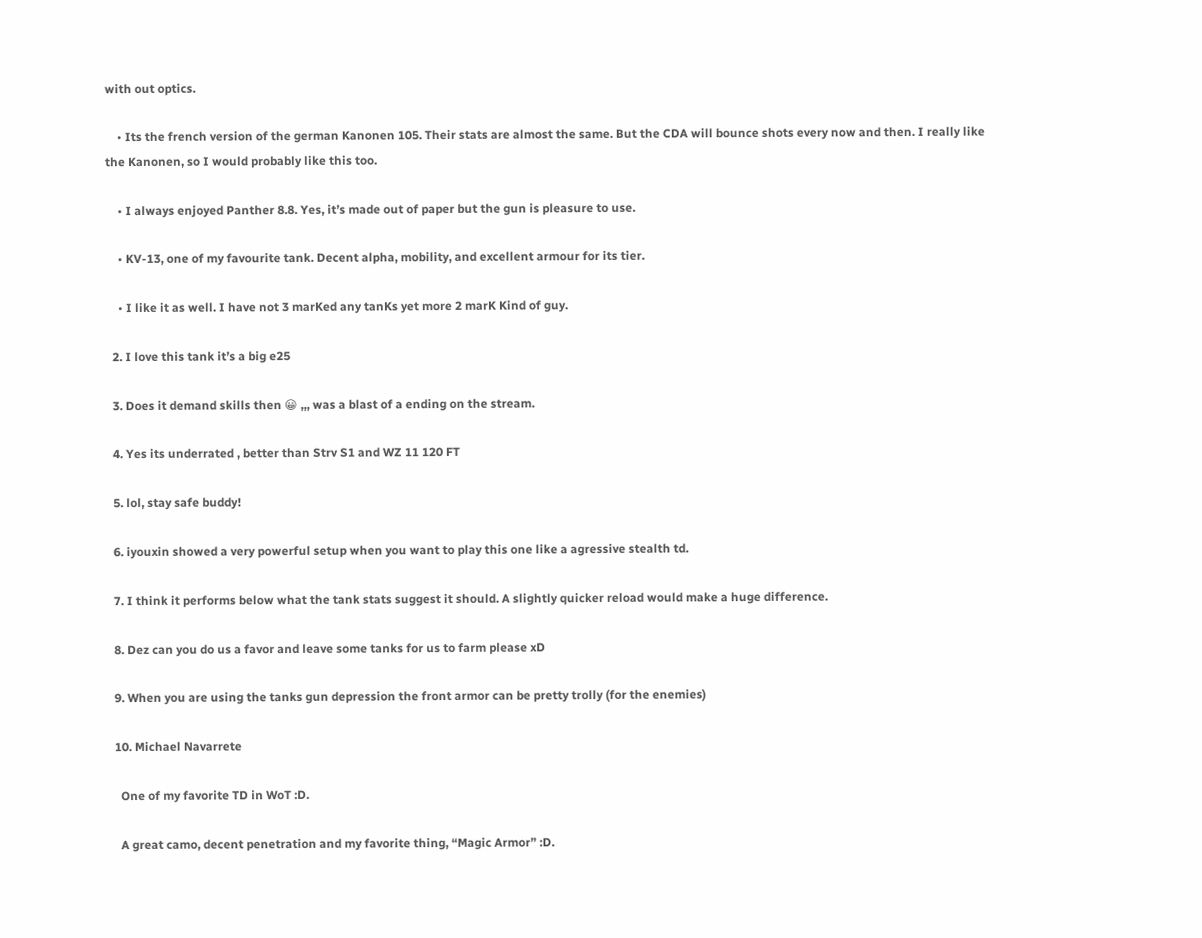with out optics.

    • Its the french version of the german Kanonen 105. Their stats are almost the same. But the CDA will bounce shots every now and then. I really like the Kanonen, so I would probably like this too.

    • I always enjoyed Panther 8.8. Yes, it’s made out of paper but the gun is pleasure to use.

    • KV-13, one of my favourite tank. Decent alpha, mobility, and excellent armour for its tier.

    • I like it as well. I have not 3 marKed any tanKs yet more 2 marK Kind of guy.

  2. I love this tank it’s a big e25

  3. Does it demand skills then 😀 ,,, was a blast of a ending on the stream.

  4. Yes its underrated , better than Strv S1 and WZ 11 120 FT

  5. lol, stay safe buddy!

  6. iyouxin showed a very powerful setup when you want to play this one like a agressive stealth td.

  7. I think it performs below what the tank stats suggest it should. A slightly quicker reload would make a huge difference.

  8. Dez can you do us a favor and leave some tanks for us to farm please xD

  9. When you are using the tanks gun depression the front armor can be pretty trolly (for the enemies)

  10. Michael Navarrete

    One of my favorite TD in WoT :D.

    A great camo, decent penetration and my favorite thing, “Magic Armor” :D.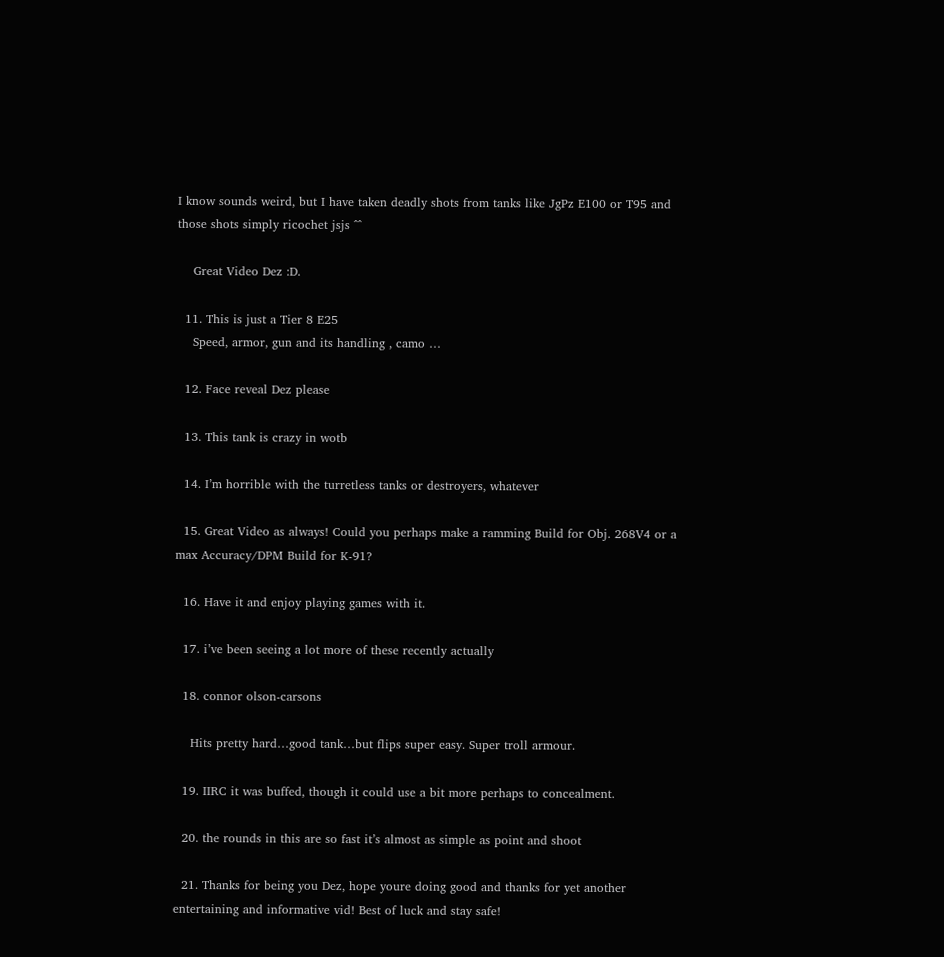I know sounds weird, but I have taken deadly shots from tanks like JgPz E100 or T95 and those shots simply ricochet jsjs ^^

    Great Video Dez :D.

  11. This is just a Tier 8 E25
    Speed, armor, gun and its handling , camo …

  12. Face reveal Dez please

  13. This tank is crazy in wotb

  14. I’m horrible with the turretless tanks or destroyers, whatever

  15. Great Video as always! Could you perhaps make a ramming Build for Obj. 268V4 or a max Accuracy/DPM Build for K-91?

  16. Have it and enjoy playing games with it.

  17. i’ve been seeing a lot more of these recently actually

  18. connor olson-carsons

    Hits pretty hard…good tank…but flips super easy. Super troll armour.

  19. IIRC it was buffed, though it could use a bit more perhaps to concealment.

  20. the rounds in this are so fast it’s almost as simple as point and shoot

  21. Thanks for being you Dez, hope youre doing good and thanks for yet another entertaining and informative vid! Best of luck and stay safe!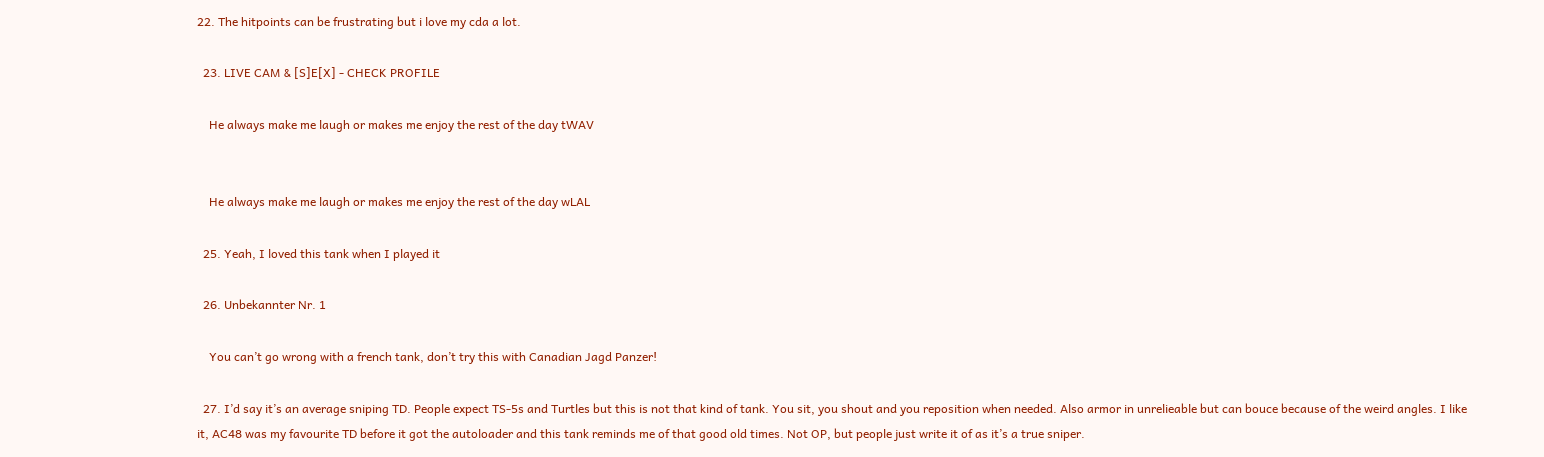22. The hitpoints can be frustrating but i love my cda a lot.

  23. LIVE CAM & [S]E[X] - CHECK PROFILE

    He always make me laugh or makes me enjoy the rest of the day tWAV


    He always make me laugh or makes me enjoy the rest of the day wLAL

  25. Yeah, I loved this tank when I played it

  26. Unbekannter Nr. 1

    You can’t go wrong with a french tank, don’t try this with Canadian Jagd Panzer!

  27. I’d say it’s an average sniping TD. People expect TS-5s and Turtles but this is not that kind of tank. You sit, you shout and you reposition when needed. Also armor in unrelieable but can bouce because of the weird angles. I like it, AC48 was my favourite TD before it got the autoloader and this tank reminds me of that good old times. Not OP, but people just write it of as it’s a true sniper.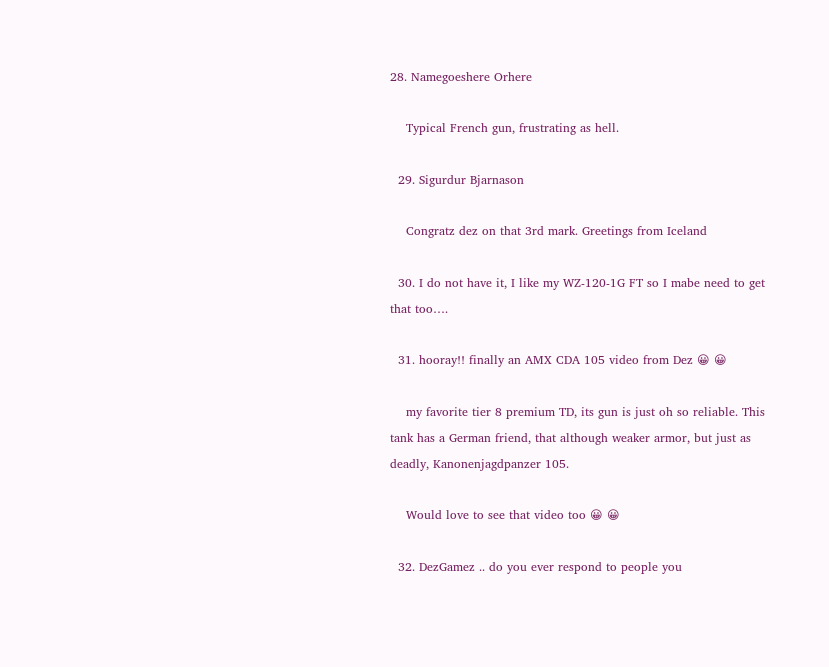28. Namegoeshere Orhere

    Typical French gun, frustrating as hell.

  29. Sigurdur Bjarnason

    Congratz dez on that 3rd mark. Greetings from Iceland

  30. I do not have it, I like my WZ-120-1G FT so I mabe need to get that too….

  31. hooray!! finally an AMX CDA 105 video from Dez 😀 😀

    my favorite tier 8 premium TD, its gun is just oh so reliable. This tank has a German friend, that although weaker armor, but just as deadly, Kanonenjagdpanzer 105.

    Would love to see that video too 😀 😀

  32. DezGamez .. do you ever respond to people you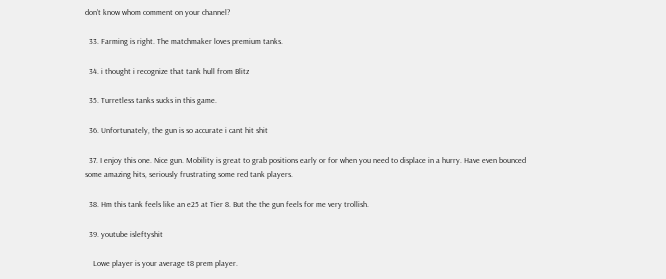don’t know whom comment on your channel?

  33. Farming is right. The matchmaker loves premium tanks.

  34. i thought i recognize that tank hull from Blitz

  35. Turretless tanks sucks in this game.

  36. Unfortunately, the gun is so accurate i cant hit shit

  37. I enjoy this one. Nice gun. Mobility is great to grab positions early or for when you need to displace in a hurry. Have even bounced some amazing hits, seriously frustrating some red tank players.

  38. Hm this tank feels like an e25 at Tier 8. But the the gun feels for me very trollish.

  39. youtube isleftyshit

    Lowe player is your average t8 prem player.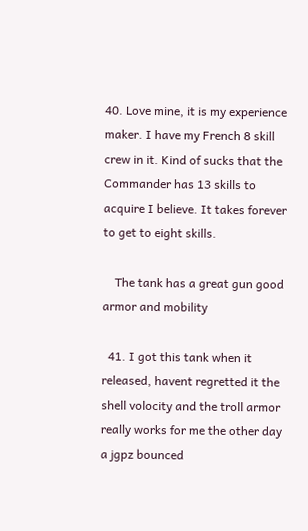40. Love mine, it is my experience maker. I have my French 8 skill crew in it. Kind of sucks that the Commander has 13 skills to acquire I believe. It takes forever to get to eight skills.

    The tank has a great gun good armor and mobility

  41. I got this tank when it released, havent regretted it the shell volocity and the troll armor really works for me the other day a jgpz bounced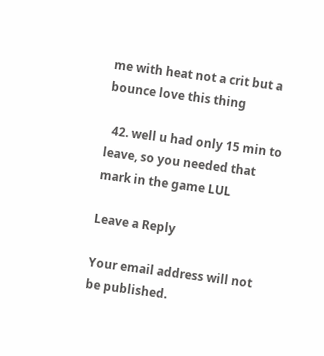me with heat not a crit but a bounce love this thing

  42. well u had only 15 min to leave, so you needed that mark in the game LUL

Leave a Reply

Your email address will not be published.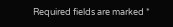Required fields are marked *